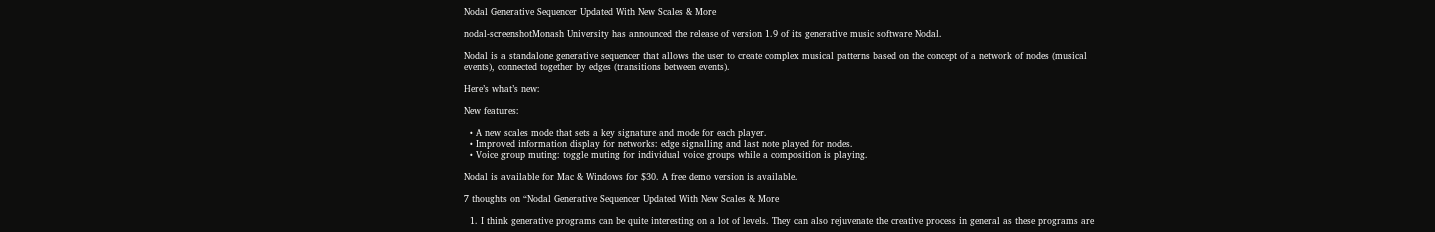Nodal Generative Sequencer Updated With New Scales & More

nodal-screenshotMonash University has announced the release of version 1.9 of its generative music software Nodal.

Nodal is a standalone generative sequencer that allows the user to create complex musical patterns based on the concept of a network of nodes (musical events), connected together by edges (transitions between events).

Here’s what’s new:

New features:

  • A new scales mode that sets a key signature and mode for each player.
  • Improved information display for networks: edge signalling and last note played for nodes.
  • Voice group muting: toggle muting for individual voice groups while a composition is playing.

Nodal is available for Mac & Windows for $30. A free demo version is available.

7 thoughts on “Nodal Generative Sequencer Updated With New Scales & More

  1. I think generative programs can be quite interesting on a lot of levels. They can also rejuvenate the creative process in general as these programs are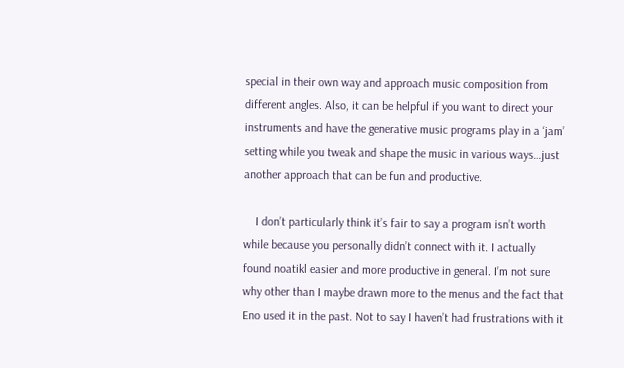special in their own way and approach music composition from different angles. Also, it can be helpful if you want to direct your instruments and have the generative music programs play in a ‘jam’ setting while you tweak and shape the music in various ways…just another approach that can be fun and productive.

    I don’t particularly think it’s fair to say a program isn’t worth while because you personally didn’t connect with it. I actually found noatikl easier and more productive in general. I’m not sure why other than I maybe drawn more to the menus and the fact that Eno used it in the past. Not to say I haven’t had frustrations with it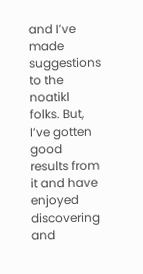and I’ve made suggestions to the noatikl folks. But, I’ve gotten good results from it and have enjoyed discovering and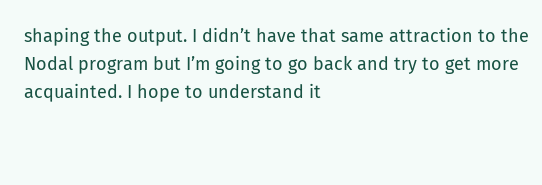shaping the output. I didn’t have that same attraction to the Nodal program but I’m going to go back and try to get more acquainted. I hope to understand it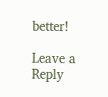better!

Leave a Reply